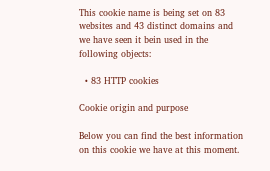This cookie name is being set on 83 websites and 43 distinct domains and we have seen it bein used in the following objects:

  • 83 HTTP cookies

Cookie origin and purpose

Below you can find the best information on this cookie we have at this moment.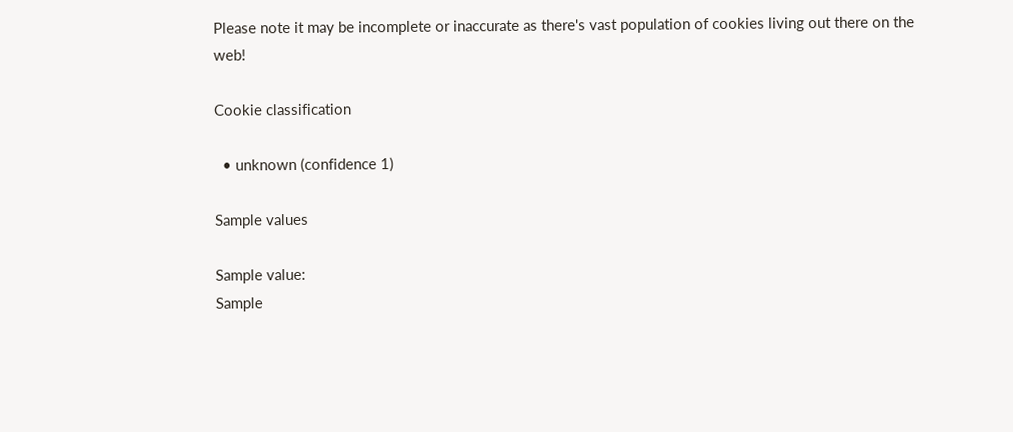Please note it may be incomplete or inaccurate as there's vast population of cookies living out there on the web!

Cookie classification

  • unknown (confidence 1)

Sample values

Sample value:
Sample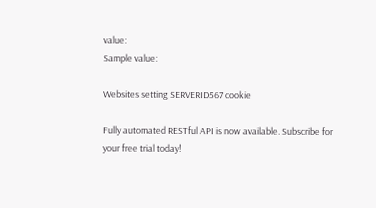value:
Sample value:

Websites setting SERVERID567 cookie

Fully automated RESTful API is now available. Subscribe for your free trial today!